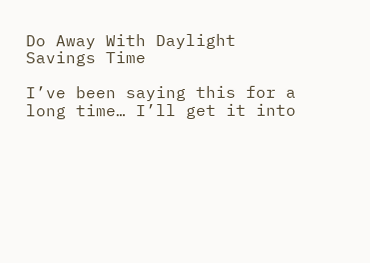Do Away With Daylight Savings Time

I’ve been saying this for a long time… I’ll get it into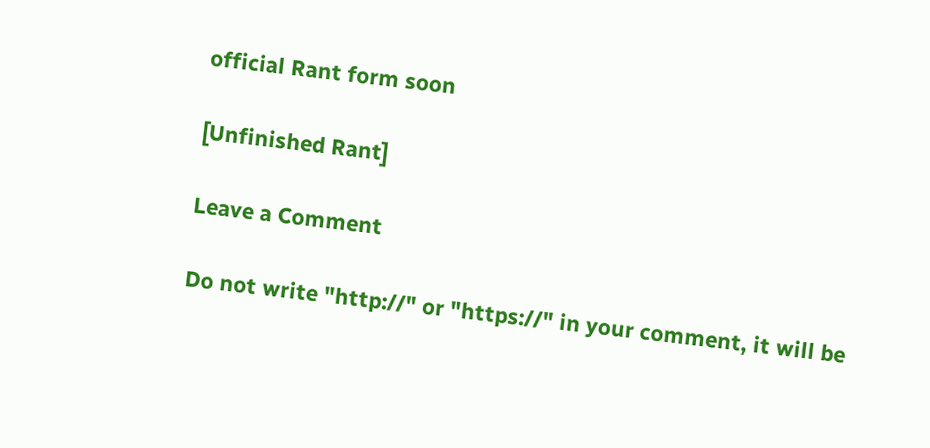official Rant form soon

[Unfinished Rant]

Leave a Comment

Do not write "http://" or "https://" in your comment, it will be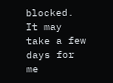blocked. It may take a few days for me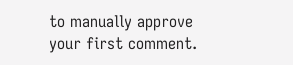to manually approve your first comment.